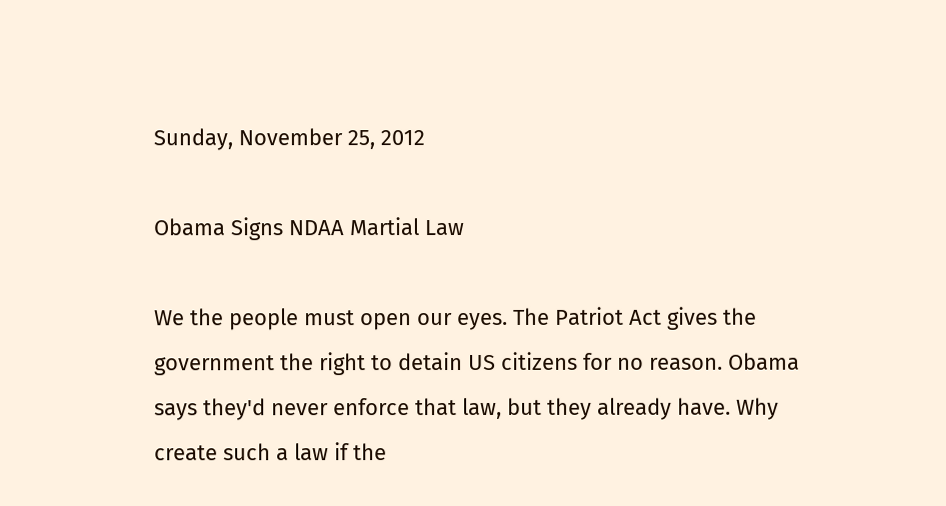Sunday, November 25, 2012

Obama Signs NDAA Martial Law

We the people must open our eyes. The Patriot Act gives the government the right to detain US citizens for no reason. Obama says they'd never enforce that law, but they already have. Why create such a law if the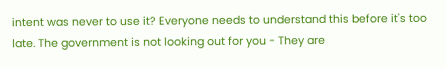intent was never to use it? Everyone needs to understand this before it's too late. The government is not looking out for you - They are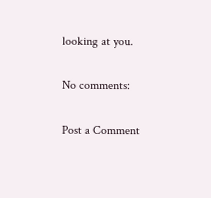looking at you.

No comments:

Post a Comment